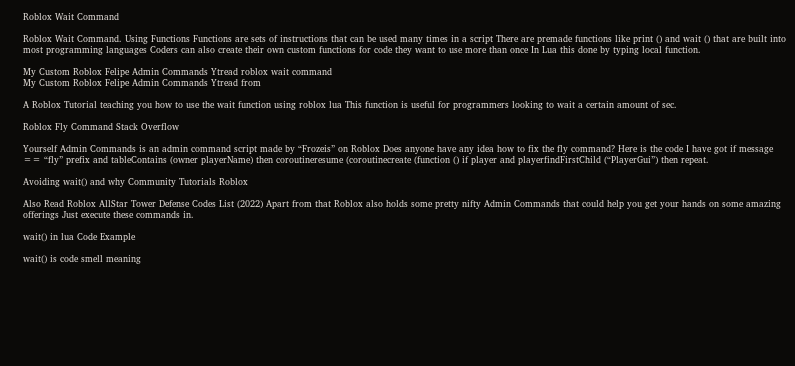Roblox Wait Command

Roblox Wait Command. Using Functions Functions are sets of instructions that can be used many times in a script There are premade functions like print () and wait () that are built into most programming languages Coders can also create their own custom functions for code they want to use more than once In Lua this done by typing local function.

My Custom Roblox Felipe Admin Commands Ytread roblox wait command
My Custom Roblox Felipe Admin Commands Ytread from

A Roblox Tutorial teaching you how to use the wait function using roblox lua This function is useful for programmers looking to wait a certain amount of sec.

Roblox Fly Command Stack Overflow

Yourself Admin Commands is an admin command script made by “Frozeis” on Roblox Does anyone have any idea how to fix the fly command? Here is the code I have got if message == “fly” prefix and tableContains (owner playerName) then coroutineresume (coroutinecreate (function () if player and playerfindFirstChild (“PlayerGui”) then repeat.

Avoiding wait() and why Community Tutorials Roblox

Also Read Roblox AllStar Tower Defense Codes List (2022) Apart from that Roblox also holds some pretty nifty Admin Commands that could help you get your hands on some amazing offerings Just execute these commands in.

wait() in lua Code Example

wait() is code smell meaning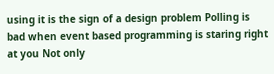using it is the sign of a design problem Polling is bad when event based programming is staring right at you Not only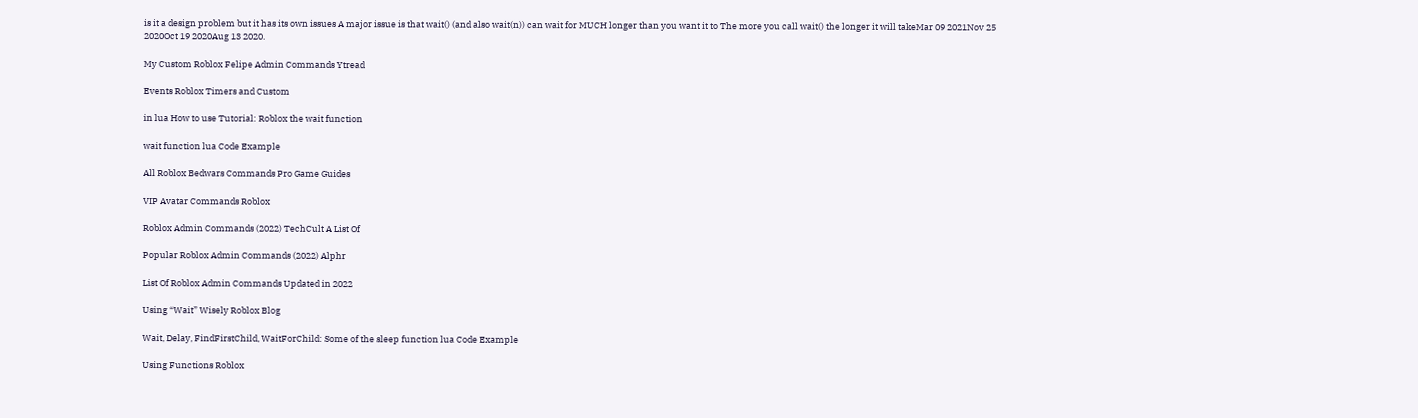is it a design problem but it has its own issues A major issue is that wait() (and also wait(n)) can wait for MUCH longer than you want it to The more you call wait() the longer it will takeMar 09 2021Nov 25 2020Oct 19 2020Aug 13 2020.

My Custom Roblox Felipe Admin Commands Ytread

Events Roblox Timers and Custom

in lua How to use Tutorial: Roblox the wait function

wait function lua Code Example

All Roblox Bedwars Commands Pro Game Guides

VIP Avatar Commands Roblox

Roblox Admin Commands (2022) TechCult A List Of

Popular Roblox Admin Commands (2022) Alphr

List Of Roblox Admin Commands Updated in 2022

Using “Wait” Wisely Roblox Blog

Wait, Delay, FindFirstChild, WaitForChild: Some of the sleep function lua Code Example

Using Functions Roblox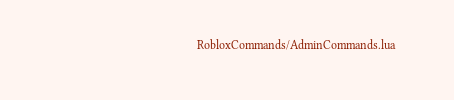RobloxCommands/AdminCommands.lua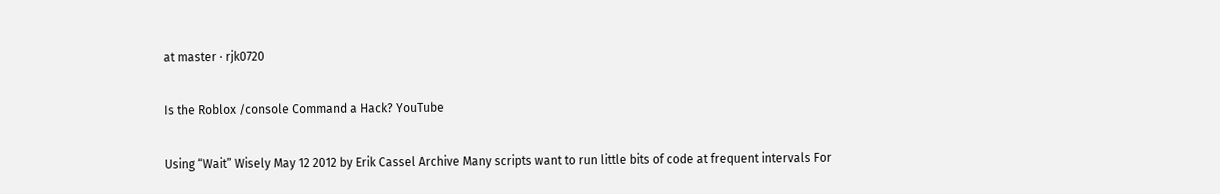at master · rjk0720

Is the Roblox /console Command a Hack? YouTube

Using “Wait” Wisely May 12 2012 by Erik Cassel Archive Many scripts want to run little bits of code at frequent intervals For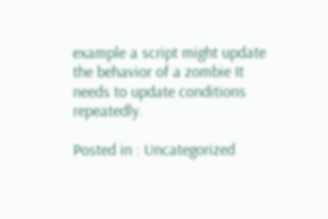example a script might update the behavior of a zombie It needs to update conditions repeatedly.

Posted in : Uncategorized